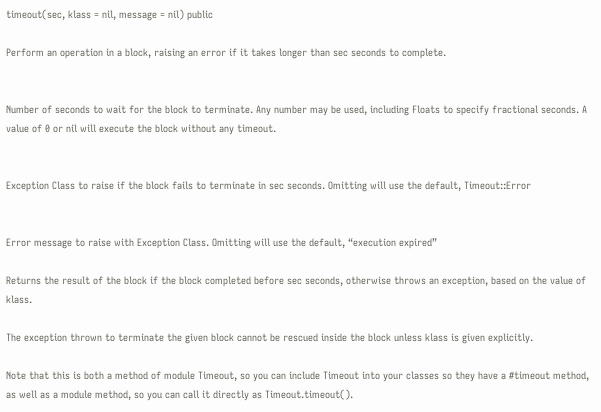timeout(sec, klass = nil, message = nil) public

Perform an operation in a block, raising an error if it takes longer than sec seconds to complete.


Number of seconds to wait for the block to terminate. Any number may be used, including Floats to specify fractional seconds. A value of 0 or nil will execute the block without any timeout.


Exception Class to raise if the block fails to terminate in sec seconds. Omitting will use the default, Timeout::Error


Error message to raise with Exception Class. Omitting will use the default, “execution expired”

Returns the result of the block if the block completed before sec seconds, otherwise throws an exception, based on the value of klass.

The exception thrown to terminate the given block cannot be rescued inside the block unless klass is given explicitly.

Note that this is both a method of module Timeout, so you can include Timeout into your classes so they have a #timeout method, as well as a module method, so you can call it directly as Timeout.timeout().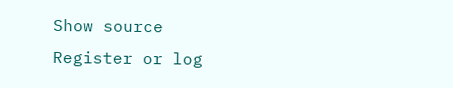Show source
Register or log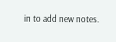in to add new notes.